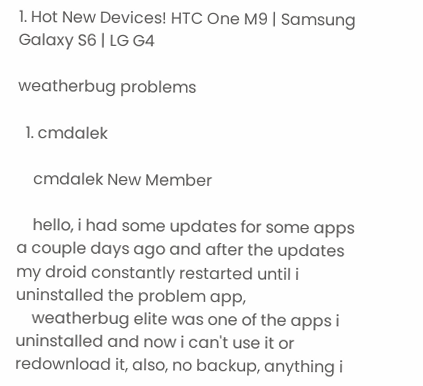1. Hot New Devices! HTC One M9 | Samsung Galaxy S6 | LG G4

weatherbug problems

  1. cmdalek

    cmdalek New Member

    hello, i had some updates for some apps a couple days ago and after the updates my droid constantly restarted until i uninstalled the problem app,
    weatherbug elite was one of the apps i uninstalled and now i can't use it or redownload it, also, no backup, anything i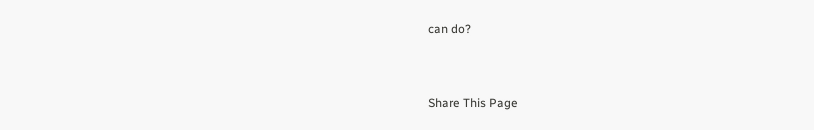can do?


Share This Page